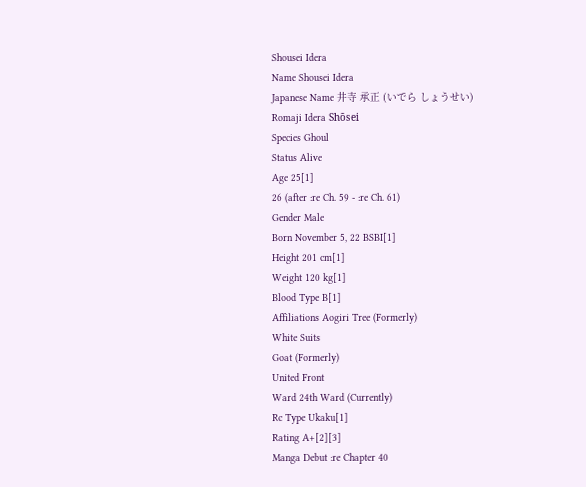Shousei Idera
Name Shousei Idera
Japanese Name 井寺 承正 (いでら しょうせい)
Romaji Idera Shōsei
Species Ghoul
Status Alive
Age 25[1]
26 (after :re Ch. 59 - :re Ch. 61)
Gender Male
Born November 5, 22 BSBI[1]
Height 201 cm[1]
Weight 120 kg[1]
Blood Type B[1]
Affiliations Aogiri Tree (Formerly)
White Suits
Goat (Formerly)
United Front
Ward 24th Ward (Currently)
Rc Type Ukaku[1]
Rating A+[2][3]
Manga Debut :re Chapter 40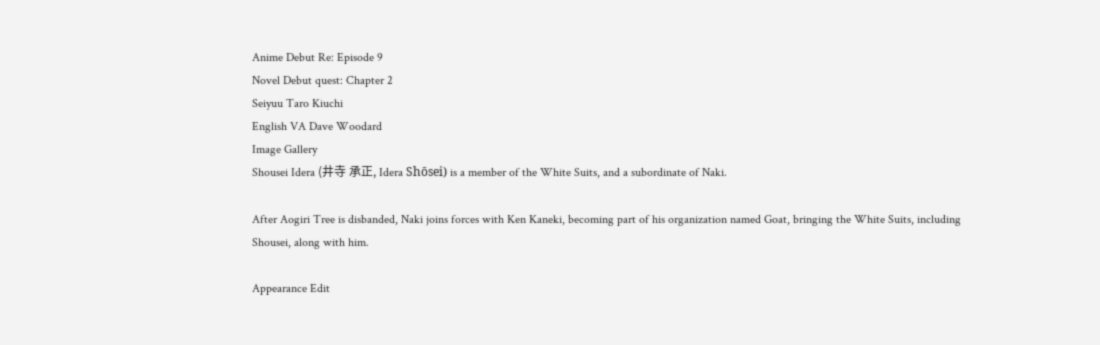Anime Debut Re: Episode 9
Novel Debut quest: Chapter 2
Seiyuu Taro Kiuchi
English VA Dave Woodard
Image Gallery
Shousei Idera (井寺 承正, Idera Shōsei) is a member of the White Suits, and a subordinate of Naki.

After Aogiri Tree is disbanded, Naki joins forces with Ken Kaneki, becoming part of his organization named Goat, bringing the White Suits, including Shousei, along with him.

Appearance Edit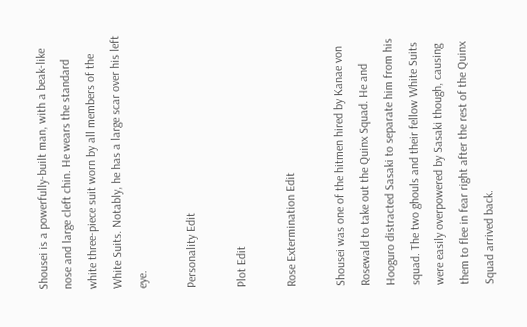Shousei is a powerfully-built man, with a beak-like nose and large cleft chin. He wears the standard white three-piece suit worn by all members of the White Suits. Notably, he has a large scar over his left eye.

Personality Edit

Plot Edit

Rose Extermination Edit

Shousei was one of the hitmen hired by Kanae von Rosewald to take out the Quinx Squad. He and Hooguro distracted Sasaki to separate him from his squad. The two ghouls and their fellow White Suits were easily overpowered by Sasaki though, causing them to flee in fear right after the rest of the Quinx Squad arrived back.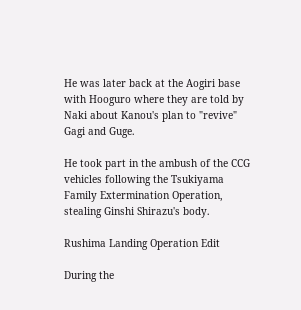He was later back at the Aogiri base with Hooguro where they are told by Naki about Kanou's plan to "revive" Gagi and Guge.

He took part in the ambush of the CCG vehicles following the Tsukiyama Family Extermination Operation, stealing Ginshi Shirazu's body.

Rushima Landing Operation Edit

During the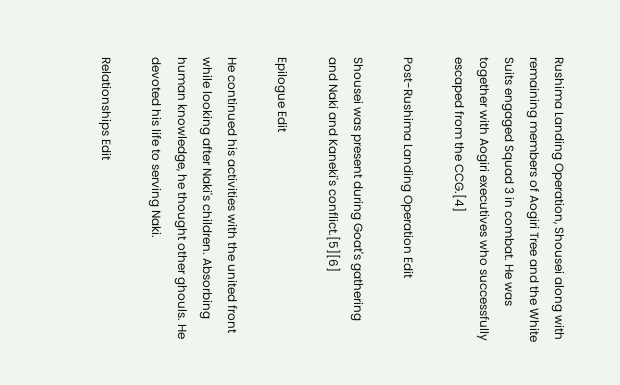Rushima Landing Operation, Shousei along with remaining members of Aogiri Tree and the White Suits engaged Squad 3 in combat. He was together with Aogiri executives who successfully escaped from the CCG.[4]

Post-Rushima Landing Operation Edit

Shousei was present during Goat's gathering and Naki and Kaneki's conflict.[5][6]

Epilogue Edit

He continued his activities with the united front while looking after Naki's children. Absorbing human knowledge, he thought other ghouls. He devoted his life to serving Naki.

Relationships Edit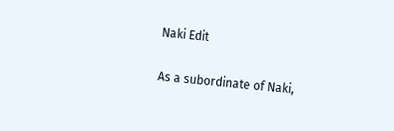Naki Edit

As a subordinate of Naki,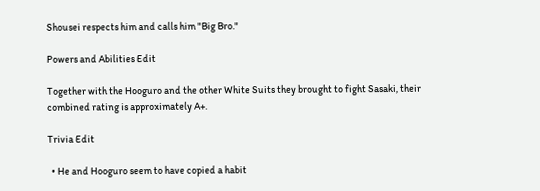Shousei respects him and calls him "Big Bro."

Powers and Abilities Edit

Together with the Hooguro and the other White Suits they brought to fight Sasaki, their combined rating is approximately A+.

Trivia Edit

  • He and Hooguro seem to have copied a habit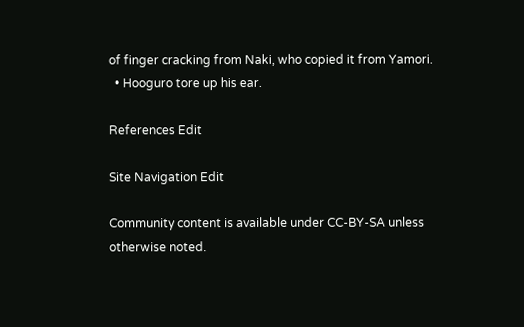of finger cracking from Naki, who copied it from Yamori.
  • Hooguro tore up his ear.

References Edit

Site Navigation Edit

Community content is available under CC-BY-SA unless otherwise noted.